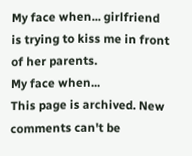My face when... girlfriend is trying to kiss me in front of her parents.
My face when...
This page is archived. New comments can't be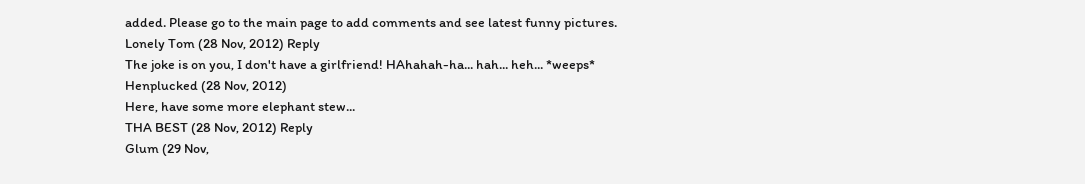added. Please go to the main page to add comments and see latest funny pictures.
Lonely Tom (28 Nov, 2012) Reply
The joke is on you, I don't have a girlfriend! HAhahah-ha... hah... heh... *weeps*
Henplucked (28 Nov, 2012)
Here, have some more elephant stew...
THA BEST (28 Nov, 2012) Reply
Glum (29 Nov,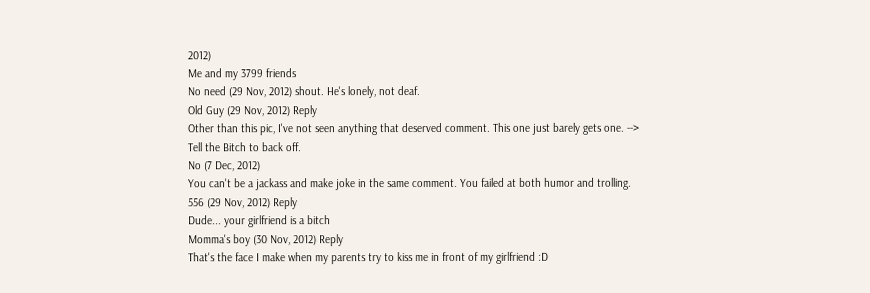2012)
Me and my 3799 friends
No need (29 Nov, 2012) shout. He's lonely, not deaf.
Old Guy (29 Nov, 2012) Reply
Other than this pic, I've not seen anything that deserved comment. This one just barely gets one. --> Tell the Bitch to back off.
No (7 Dec, 2012)
You can't be a jackass and make joke in the same comment. You failed at both humor and trolling.
556 (29 Nov, 2012) Reply
Dude... your girlfriend is a bitch
Momma's boy (30 Nov, 2012) Reply
That's the face I make when my parents try to kiss me in front of my girlfriend :D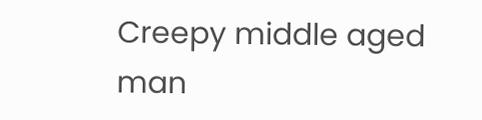Creepy middle aged man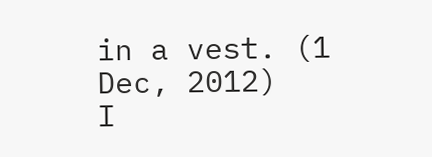in a vest. (1 Dec, 2012)
I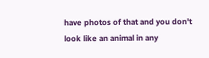have photos of that and you don't look like an animal in any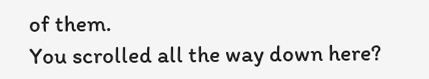of them.
You scrolled all the way down here?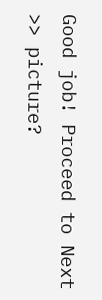Good job! Proceed to Next >> picture?